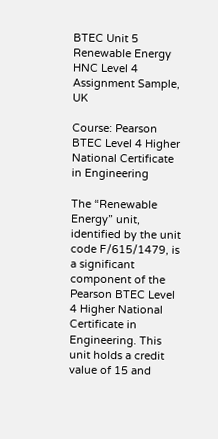BTEC Unit 5 Renewable Energy HNC Level 4 Assignment Sample, UK

Course: Pearson BTEC Level 4 Higher National Certificate in Engineering

The “Renewable Energy” unit, identified by the unit code F/615/1479, is a significant component of the Pearson BTEC Level 4 Higher National Certificate in Engineering. This unit holds a credit value of 15 and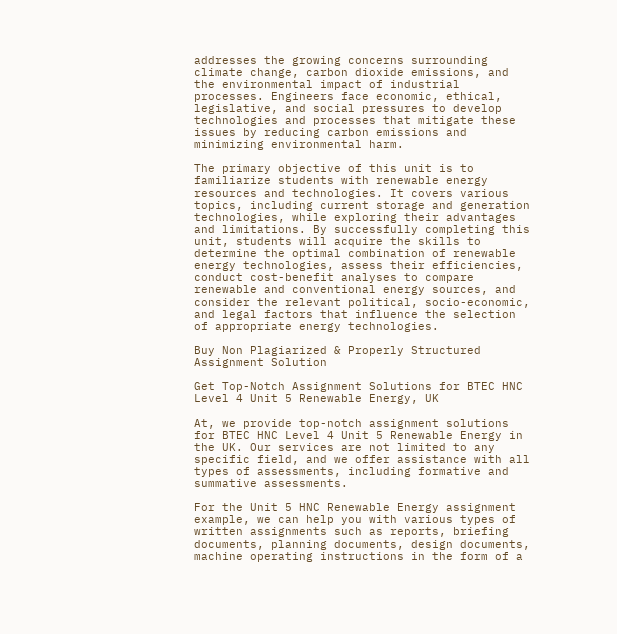addresses the growing concerns surrounding climate change, carbon dioxide emissions, and the environmental impact of industrial processes. Engineers face economic, ethical, legislative, and social pressures to develop technologies and processes that mitigate these issues by reducing carbon emissions and minimizing environmental harm.

The primary objective of this unit is to familiarize students with renewable energy resources and technologies. It covers various topics, including current storage and generation technologies, while exploring their advantages and limitations. By successfully completing this unit, students will acquire the skills to determine the optimal combination of renewable energy technologies, assess their efficiencies, conduct cost-benefit analyses to compare renewable and conventional energy sources, and consider the relevant political, socio-economic, and legal factors that influence the selection of appropriate energy technologies.

Buy Non Plagiarized & Properly Structured Assignment Solution

Get Top-Notch Assignment Solutions for BTEC HNC Level 4 Unit 5 Renewable Energy, UK

At, we provide top-notch assignment solutions for BTEC HNC Level 4 Unit 5 Renewable Energy in the UK. Our services are not limited to any specific field, and we offer assistance with all types of assessments, including formative and summative assessments.

For the Unit 5 HNC Renewable Energy assignment example, we can help you with various types of written assignments such as reports, briefing documents, planning documents, design documents, machine operating instructions in the form of a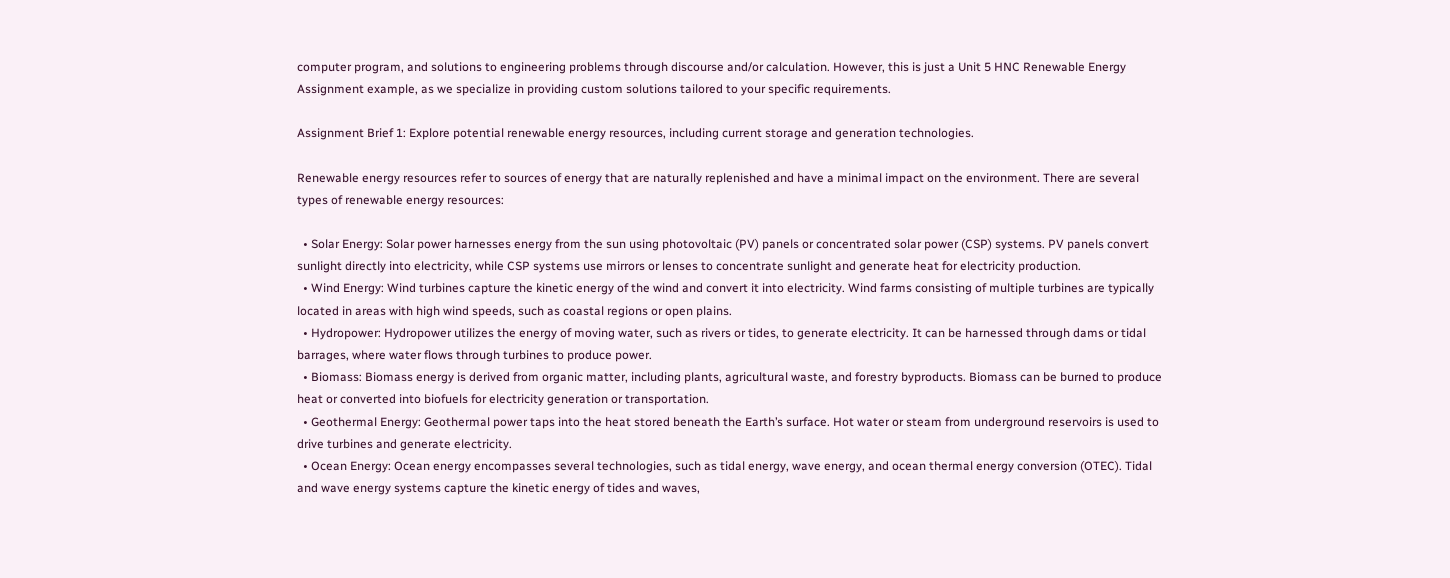computer program, and solutions to engineering problems through discourse and/or calculation. However, this is just a Unit 5 HNC Renewable Energy Assignment example, as we specialize in providing custom solutions tailored to your specific requirements.

Assignment Brief 1: Explore potential renewable energy resources, including current storage and generation technologies.

Renewable energy resources refer to sources of energy that are naturally replenished and have a minimal impact on the environment. There are several types of renewable energy resources:

  • Solar Energy: Solar power harnesses energy from the sun using photovoltaic (PV) panels or concentrated solar power (CSP) systems. PV panels convert sunlight directly into electricity, while CSP systems use mirrors or lenses to concentrate sunlight and generate heat for electricity production.
  • Wind Energy: Wind turbines capture the kinetic energy of the wind and convert it into electricity. Wind farms consisting of multiple turbines are typically located in areas with high wind speeds, such as coastal regions or open plains.
  • Hydropower: Hydropower utilizes the energy of moving water, such as rivers or tides, to generate electricity. It can be harnessed through dams or tidal barrages, where water flows through turbines to produce power.
  • Biomass: Biomass energy is derived from organic matter, including plants, agricultural waste, and forestry byproducts. Biomass can be burned to produce heat or converted into biofuels for electricity generation or transportation.
  • Geothermal Energy: Geothermal power taps into the heat stored beneath the Earth’s surface. Hot water or steam from underground reservoirs is used to drive turbines and generate electricity.
  • Ocean Energy: Ocean energy encompasses several technologies, such as tidal energy, wave energy, and ocean thermal energy conversion (OTEC). Tidal and wave energy systems capture the kinetic energy of tides and waves,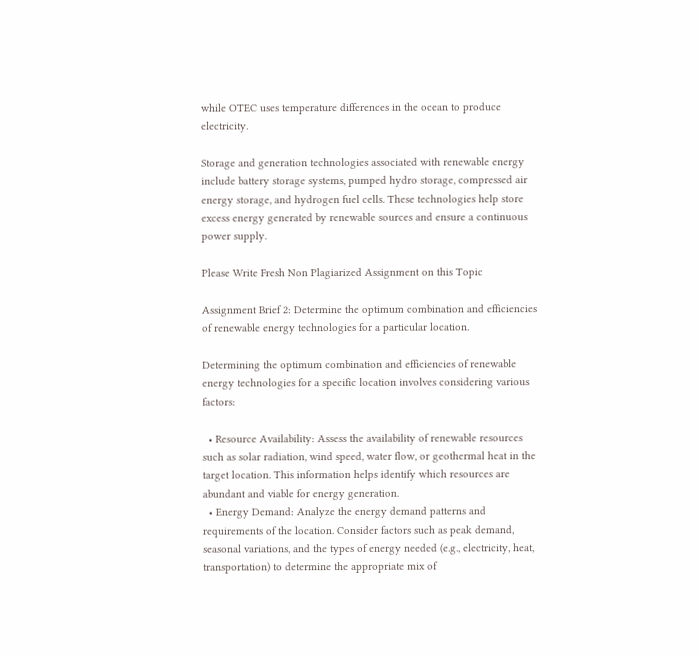while OTEC uses temperature differences in the ocean to produce electricity.

Storage and generation technologies associated with renewable energy include battery storage systems, pumped hydro storage, compressed air energy storage, and hydrogen fuel cells. These technologies help store excess energy generated by renewable sources and ensure a continuous power supply.

Please Write Fresh Non Plagiarized Assignment on this Topic

Assignment Brief 2: Determine the optimum combination and efficiencies of renewable energy technologies for a particular location.

Determining the optimum combination and efficiencies of renewable energy technologies for a specific location involves considering various factors:

  • Resource Availability: Assess the availability of renewable resources such as solar radiation, wind speed, water flow, or geothermal heat in the target location. This information helps identify which resources are abundant and viable for energy generation.
  • Energy Demand: Analyze the energy demand patterns and requirements of the location. Consider factors such as peak demand, seasonal variations, and the types of energy needed (e.g., electricity, heat, transportation) to determine the appropriate mix of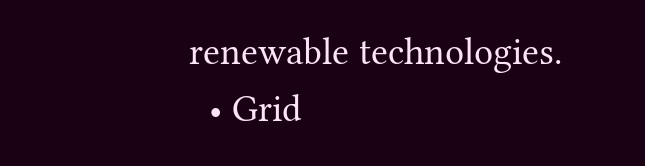renewable technologies.
  • Grid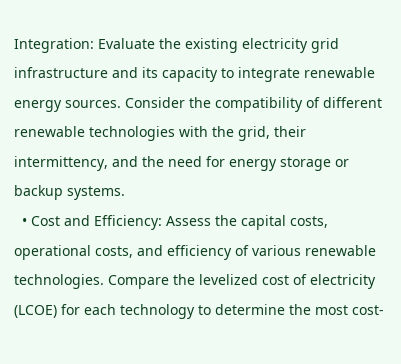Integration: Evaluate the existing electricity grid infrastructure and its capacity to integrate renewable energy sources. Consider the compatibility of different renewable technologies with the grid, their intermittency, and the need for energy storage or backup systems.
  • Cost and Efficiency: Assess the capital costs, operational costs, and efficiency of various renewable technologies. Compare the levelized cost of electricity (LCOE) for each technology to determine the most cost-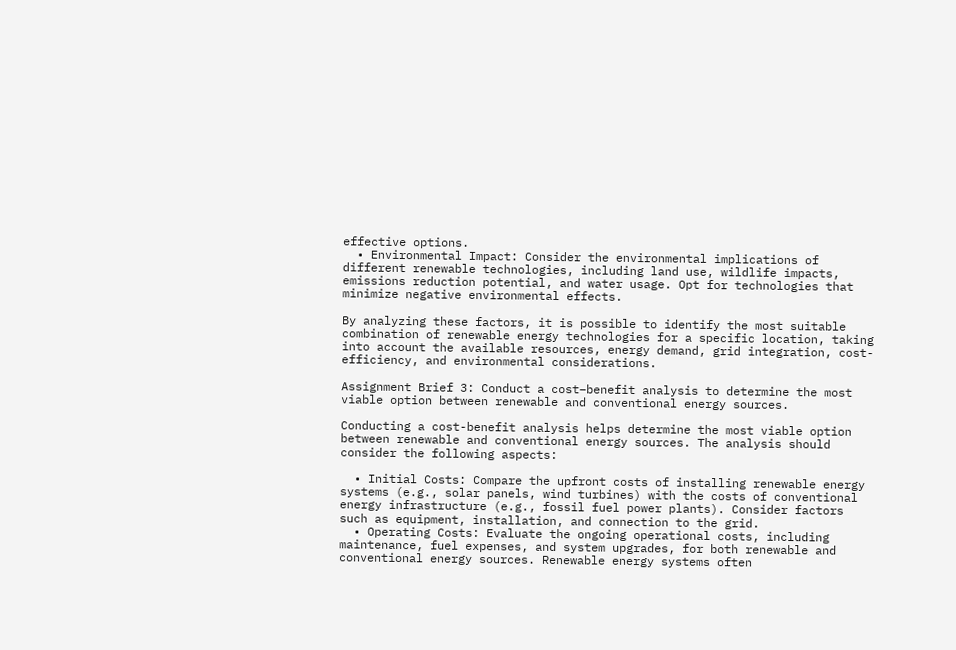effective options.
  • Environmental Impact: Consider the environmental implications of different renewable technologies, including land use, wildlife impacts, emissions reduction potential, and water usage. Opt for technologies that minimize negative environmental effects.

By analyzing these factors, it is possible to identify the most suitable combination of renewable energy technologies for a specific location, taking into account the available resources, energy demand, grid integration, cost-efficiency, and environmental considerations.

Assignment Brief 3: Conduct a cost–benefit analysis to determine the most viable option between renewable and conventional energy sources.

Conducting a cost-benefit analysis helps determine the most viable option between renewable and conventional energy sources. The analysis should consider the following aspects:

  • Initial Costs: Compare the upfront costs of installing renewable energy systems (e.g., solar panels, wind turbines) with the costs of conventional energy infrastructure (e.g., fossil fuel power plants). Consider factors such as equipment, installation, and connection to the grid.
  • Operating Costs: Evaluate the ongoing operational costs, including maintenance, fuel expenses, and system upgrades, for both renewable and conventional energy sources. Renewable energy systems often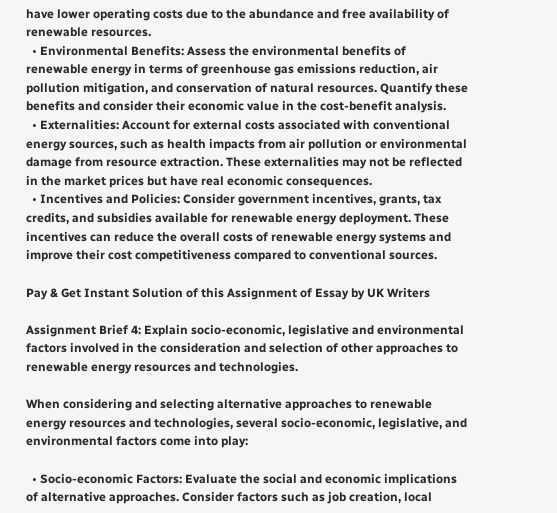have lower operating costs due to the abundance and free availability of renewable resources.
  • Environmental Benefits: Assess the environmental benefits of renewable energy in terms of greenhouse gas emissions reduction, air pollution mitigation, and conservation of natural resources. Quantify these benefits and consider their economic value in the cost-benefit analysis.
  • Externalities: Account for external costs associated with conventional energy sources, such as health impacts from air pollution or environmental damage from resource extraction. These externalities may not be reflected in the market prices but have real economic consequences.
  • Incentives and Policies: Consider government incentives, grants, tax credits, and subsidies available for renewable energy deployment. These incentives can reduce the overall costs of renewable energy systems and improve their cost competitiveness compared to conventional sources.

Pay & Get Instant Solution of this Assignment of Essay by UK Writers

Assignment Brief 4: Explain socio-economic, legislative and environmental factors involved in the consideration and selection of other approaches to renewable energy resources and technologies.

When considering and selecting alternative approaches to renewable energy resources and technologies, several socio-economic, legislative, and environmental factors come into play:

  • Socio-economic Factors: Evaluate the social and economic implications of alternative approaches. Consider factors such as job creation, local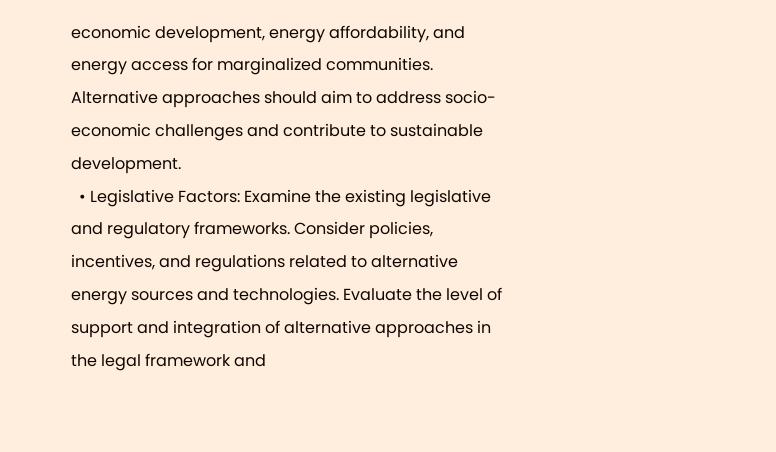economic development, energy affordability, and energy access for marginalized communities. Alternative approaches should aim to address socio-economic challenges and contribute to sustainable development.
  • Legislative Factors: Examine the existing legislative and regulatory frameworks. Consider policies, incentives, and regulations related to alternative energy sources and technologies. Evaluate the level of support and integration of alternative approaches in the legal framework and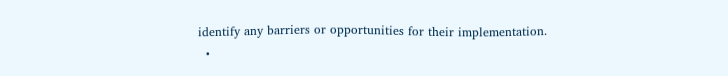identify any barriers or opportunities for their implementation.
  •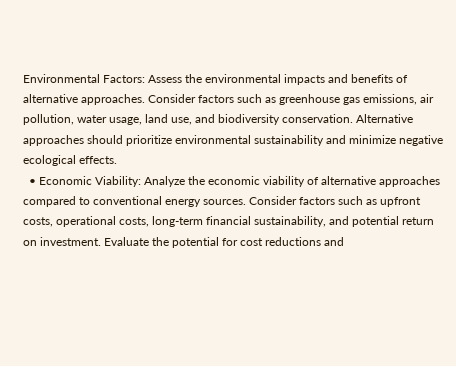Environmental Factors: Assess the environmental impacts and benefits of alternative approaches. Consider factors such as greenhouse gas emissions, air pollution, water usage, land use, and biodiversity conservation. Alternative approaches should prioritize environmental sustainability and minimize negative ecological effects.
  • Economic Viability: Analyze the economic viability of alternative approaches compared to conventional energy sources. Consider factors such as upfront costs, operational costs, long-term financial sustainability, and potential return on investment. Evaluate the potential for cost reductions and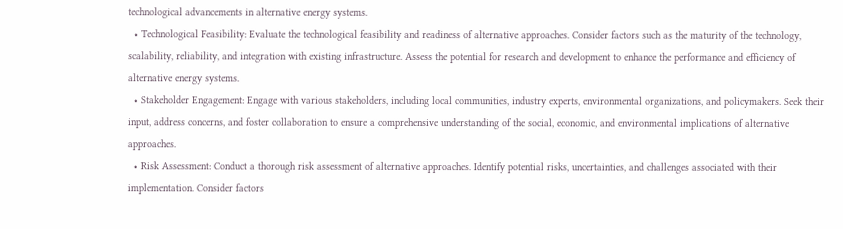technological advancements in alternative energy systems.
  • Technological Feasibility: Evaluate the technological feasibility and readiness of alternative approaches. Consider factors such as the maturity of the technology, scalability, reliability, and integration with existing infrastructure. Assess the potential for research and development to enhance the performance and efficiency of alternative energy systems.
  • Stakeholder Engagement: Engage with various stakeholders, including local communities, industry experts, environmental organizations, and policymakers. Seek their input, address concerns, and foster collaboration to ensure a comprehensive understanding of the social, economic, and environmental implications of alternative approaches.
  • Risk Assessment: Conduct a thorough risk assessment of alternative approaches. Identify potential risks, uncertainties, and challenges associated with their implementation. Consider factors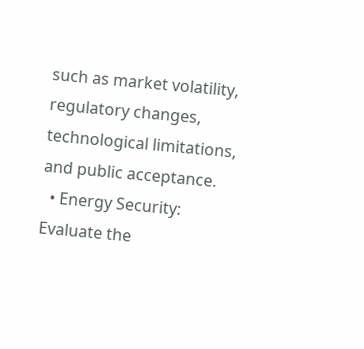such as market volatility, regulatory changes, technological limitations, and public acceptance.
  • Energy Security: Evaluate the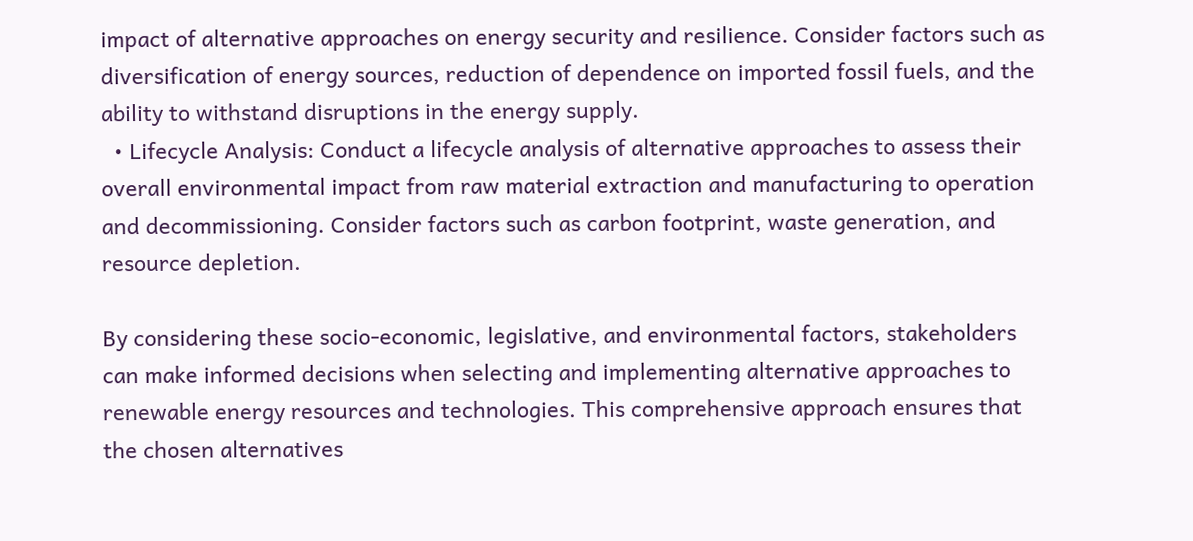impact of alternative approaches on energy security and resilience. Consider factors such as diversification of energy sources, reduction of dependence on imported fossil fuels, and the ability to withstand disruptions in the energy supply.
  • Lifecycle Analysis: Conduct a lifecycle analysis of alternative approaches to assess their overall environmental impact from raw material extraction and manufacturing to operation and decommissioning. Consider factors such as carbon footprint, waste generation, and resource depletion.

By considering these socio-economic, legislative, and environmental factors, stakeholders can make informed decisions when selecting and implementing alternative approaches to renewable energy resources and technologies. This comprehensive approach ensures that the chosen alternatives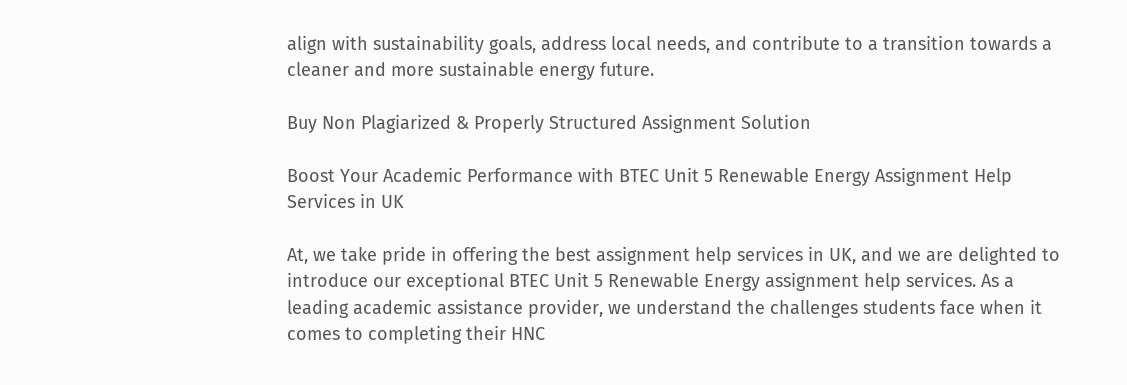align with sustainability goals, address local needs, and contribute to a transition towards a cleaner and more sustainable energy future.

Buy Non Plagiarized & Properly Structured Assignment Solution

Boost Your Academic Performance with BTEC Unit 5 Renewable Energy Assignment Help Services in UK

At, we take pride in offering the best assignment help services in UK, and we are delighted to introduce our exceptional BTEC Unit 5 Renewable Energy assignment help services. As a leading academic assistance provider, we understand the challenges students face when it comes to completing their HNC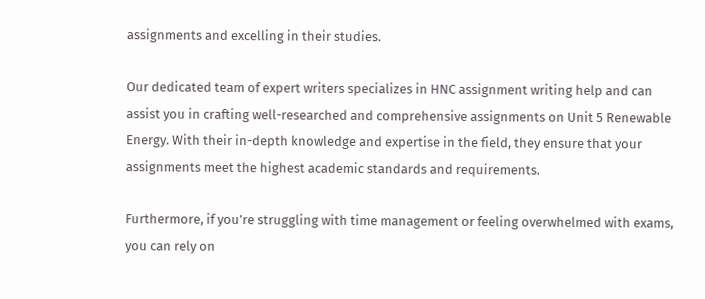assignments and excelling in their studies.

Our dedicated team of expert writers specializes in HNC assignment writing help and can assist you in crafting well-researched and comprehensive assignments on Unit 5 Renewable Energy. With their in-depth knowledge and expertise in the field, they ensure that your assignments meet the highest academic standards and requirements.

Furthermore, if you’re struggling with time management or feeling overwhelmed with exams, you can rely on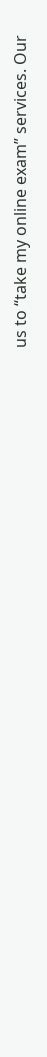us to “take my online exam” services. Our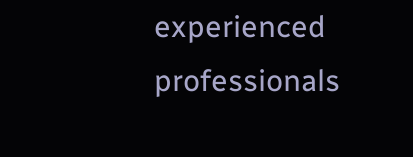experienced professionals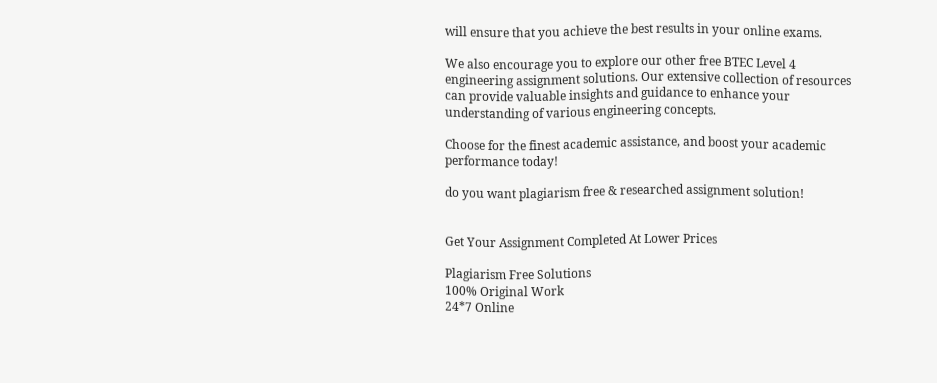will ensure that you achieve the best results in your online exams.

We also encourage you to explore our other free BTEC Level 4 engineering assignment solutions. Our extensive collection of resources can provide valuable insights and guidance to enhance your understanding of various engineering concepts.

Choose for the finest academic assistance, and boost your academic performance today!

do you want plagiarism free & researched assignment solution!


Get Your Assignment Completed At Lower Prices

Plagiarism Free Solutions
100% Original Work
24*7 Online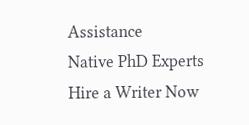Assistance
Native PhD Experts
Hire a Writer Now